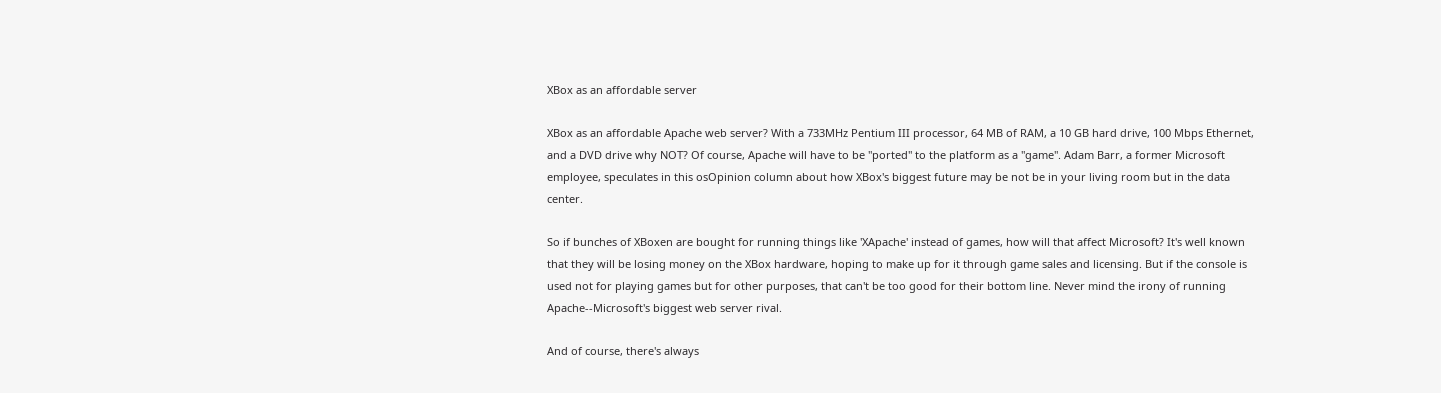XBox as an affordable server

XBox as an affordable Apache web server? With a 733MHz Pentium III processor, 64 MB of RAM, a 10 GB hard drive, 100 Mbps Ethernet, and a DVD drive why NOT? Of course, Apache will have to be "ported" to the platform as a "game". Adam Barr, a former Microsoft employee, speculates in this osOpinion column about how XBox's biggest future may be not be in your living room but in the data center.

So if bunches of XBoxen are bought for running things like 'XApache' instead of games, how will that affect Microsoft? It's well known that they will be losing money on the XBox hardware, hoping to make up for it through game sales and licensing. But if the console is used not for playing games but for other purposes, that can't be too good for their bottom line. Never mind the irony of running Apache--Microsoft's biggest web server rival.

And of course, there's always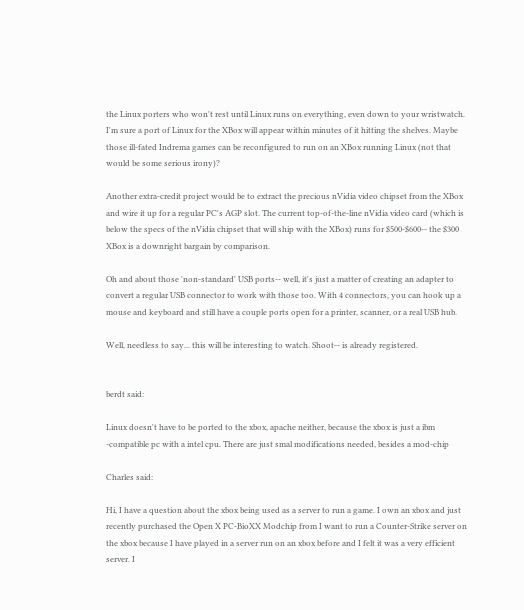the Linux porters who won't rest until Linux runs on everything, even down to your wristwatch. I'm sure a port of Linux for the XBox will appear within minutes of it hitting the shelves. Maybe those ill-fated Indrema games can be reconfigured to run on an XBox running Linux (not that would be some serious irony)?

Another extra-credit project would be to extract the precious nVidia video chipset from the XBox and wire it up for a regular PC's AGP slot. The current top-of-the-line nVidia video card (which is below the specs of the nVidia chipset that will ship with the XBox) runs for $500-$600-- the $300 XBox is a downright bargain by comparison.

Oh and about those 'non-standard' USB ports-- well, it's just a matter of creating an adapter to convert a regular USB connector to work with those too. With 4 connectors, you can hook up a mouse and keyboard and still have a couple ports open for a printer, scanner, or a real USB hub.

Well, needless to say... this will be interesting to watch. Shoot-- is already registered.


berdt said:

Linux doesn't have to be ported to the xbox, apache neither, because the xbox is just a ibm -compatible pc with a intel cpu. There are just smal modifications needed, besides a mod-chip

Charles said:

Hi, I have a question about the xbox being used as a server to run a game. I own an xbox and just recently purchased the Open X PC-BioXX Modchip from I want to run a Counter-Strike server on the xbox because I have played in a server run on an xbox before and I felt it was a very efficient server. I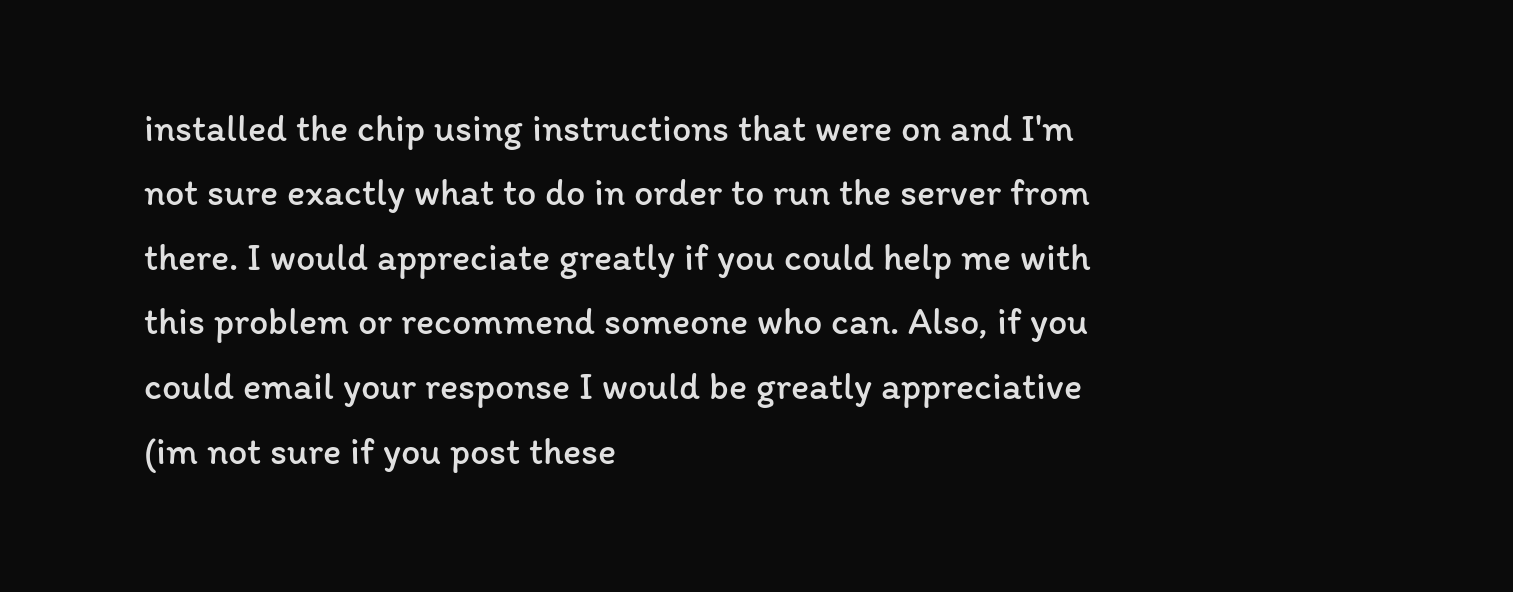installed the chip using instructions that were on and I'm not sure exactly what to do in order to run the server from there. I would appreciate greatly if you could help me with this problem or recommend someone who can. Also, if you could email your response I would be greatly appreciative (im not sure if you post these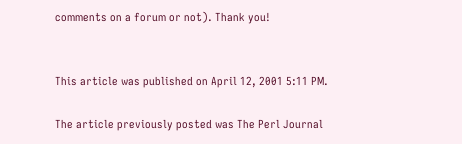comments on a forum or not). Thank you!


This article was published on April 12, 2001 5:11 PM.

The article previously posted was The Perl Journal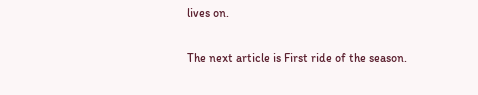lives on.

The next article is First ride of the season.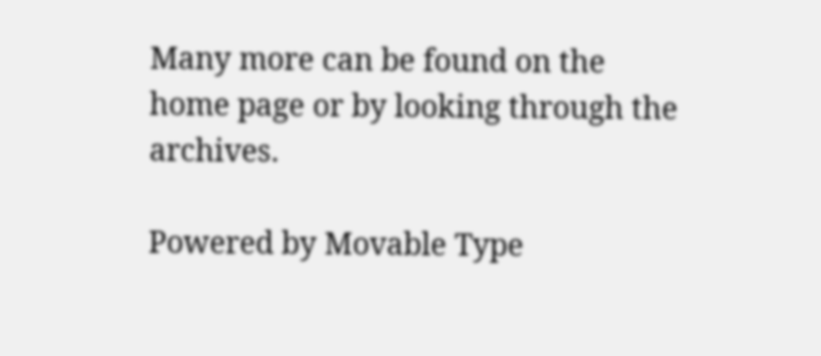Many more can be found on the home page or by looking through the archives.

Powered by Movable Type